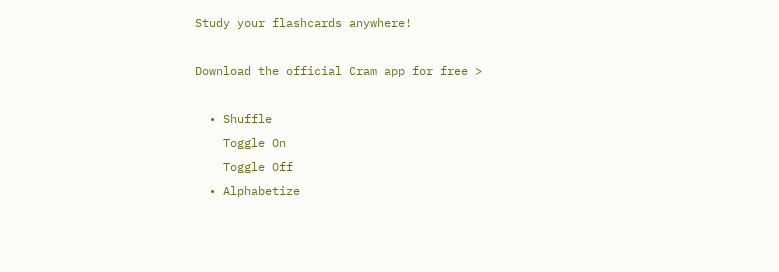Study your flashcards anywhere!

Download the official Cram app for free >

  • Shuffle
    Toggle On
    Toggle Off
  • Alphabetize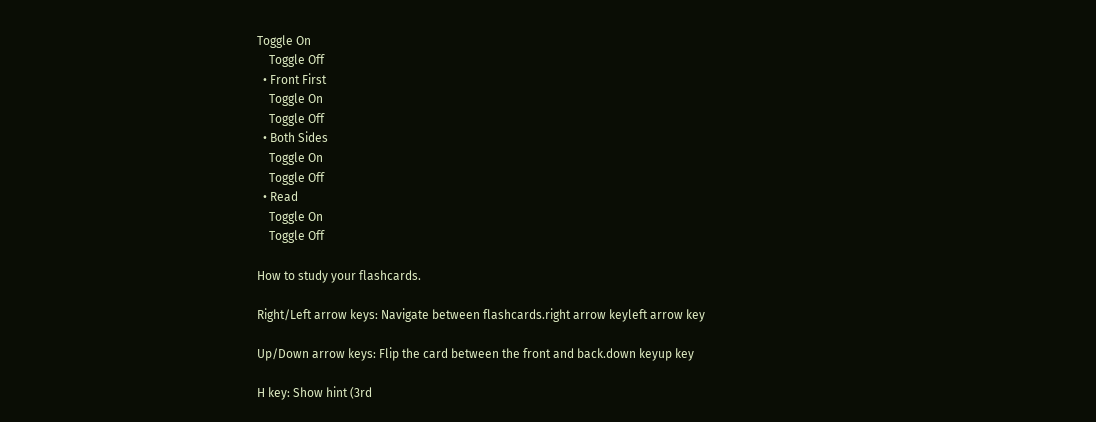Toggle On
    Toggle Off
  • Front First
    Toggle On
    Toggle Off
  • Both Sides
    Toggle On
    Toggle Off
  • Read
    Toggle On
    Toggle Off

How to study your flashcards.

Right/Left arrow keys: Navigate between flashcards.right arrow keyleft arrow key

Up/Down arrow keys: Flip the card between the front and back.down keyup key

H key: Show hint (3rd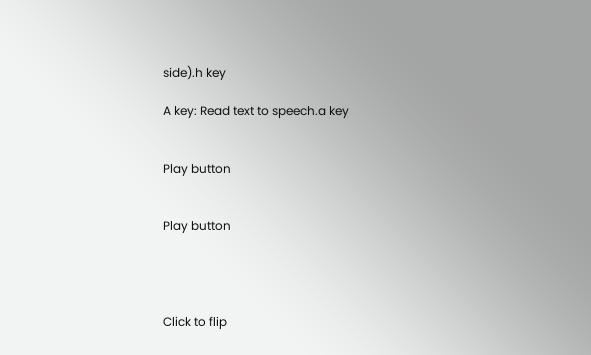side).h key

A key: Read text to speech.a key


Play button


Play button




Click to flip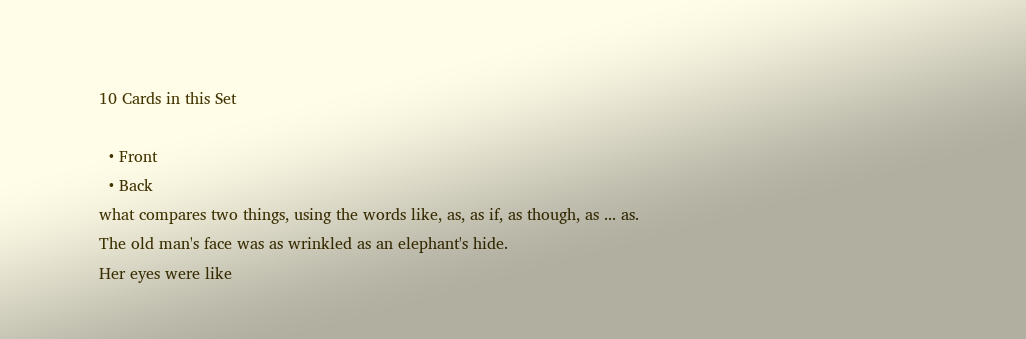10 Cards in this Set

  • Front
  • Back
what compares two things, using the words like, as, as if, as though, as ... as.
The old man's face was as wrinkled as an elephant's hide.
Her eyes were like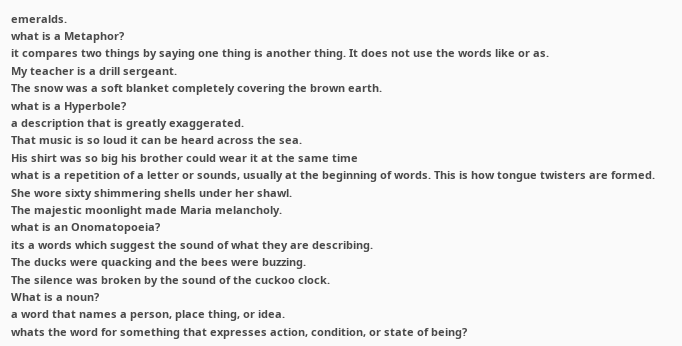emeralds.
what is a Metaphor?
it compares two things by saying one thing is another thing. It does not use the words like or as.
My teacher is a drill sergeant.
The snow was a soft blanket completely covering the brown earth.
what is a Hyperbole?
a description that is greatly exaggerated.
That music is so loud it can be heard across the sea.
His shirt was so big his brother could wear it at the same time
what is a repetition of a letter or sounds, usually at the beginning of words. This is how tongue twisters are formed.
She wore sixty shimmering shells under her shawl.
The majestic moonlight made Maria melancholy.
what is an Onomatopoeia?
its a words which suggest the sound of what they are describing.
The ducks were quacking and the bees were buzzing.
The silence was broken by the sound of the cuckoo clock.
What is a noun?
a word that names a person, place thing, or idea.
whats the word for something that expresses action, condition, or state of being?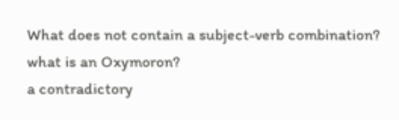What does not contain a subject-verb combination?
what is an Oxymoron?
a contradictory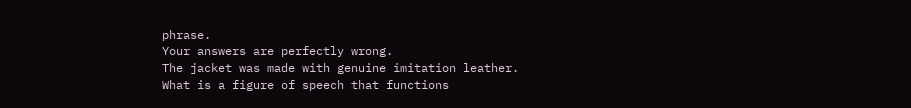phrase.
Your answers are perfectly wrong.
The jacket was made with genuine imitation leather.
What is a figure of speech that functions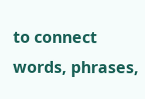to connect words, phrases,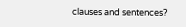clauses and sentences?